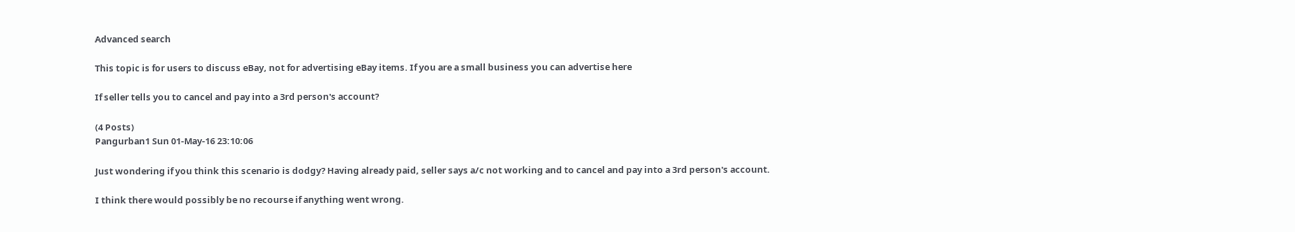Advanced search

This topic is for users to discuss eBay, not for advertising eBay items. If you are a small business you can advertise here

If seller tells you to cancel and pay into a 3rd person's account?

(4 Posts)
Pangurban1 Sun 01-May-16 23:10:06

Just wondering if you think this scenario is dodgy? Having already paid, seller says a/c not working and to cancel and pay into a 3rd person's account.

I think there would possibly be no recourse if anything went wrong.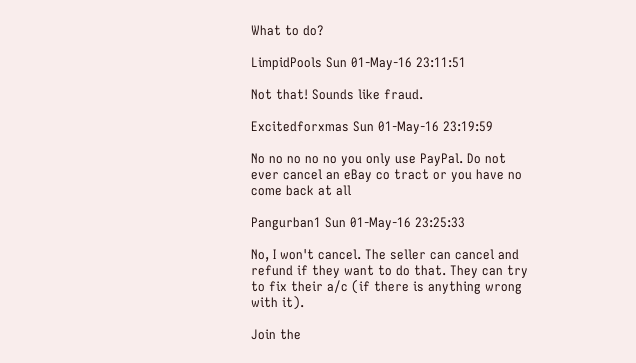What to do?

LimpidPools Sun 01-May-16 23:11:51

Not that! Sounds like fraud.

Excitedforxmas Sun 01-May-16 23:19:59

No no no no no you only use PayPal. Do not ever cancel an eBay co tract or you have no come back at all

Pangurban1 Sun 01-May-16 23:25:33

No, I won't cancel. The seller can cancel and refund if they want to do that. They can try to fix their a/c (if there is anything wrong with it).

Join the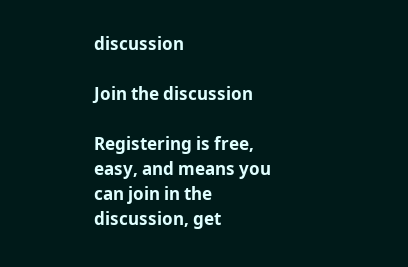discussion

Join the discussion

Registering is free, easy, and means you can join in the discussion, get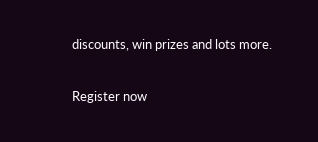discounts, win prizes and lots more.

Register now